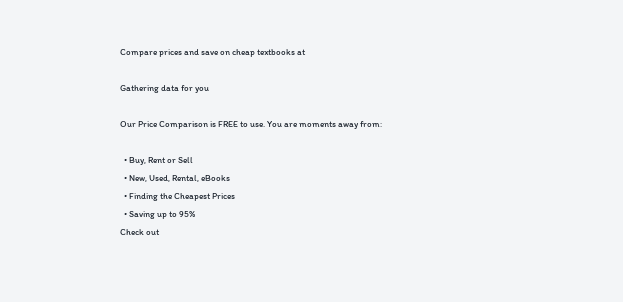Compare prices and save on cheap textbooks at

Gathering data for you

Our Price Comparison is FREE to use. You are moments away from:

  • Buy, Rent or Sell
  • New, Used, Rental, eBooks
  • Finding the Cheapest Prices
  • Saving up to 95%
Check out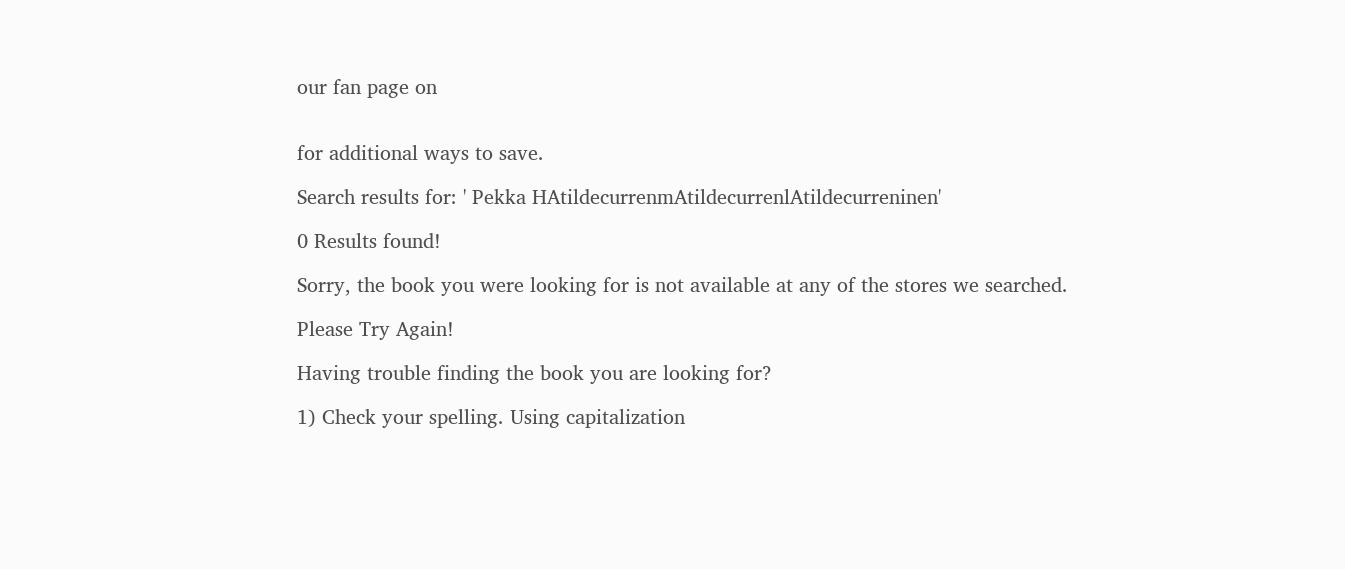our fan page on


for additional ways to save.

Search results for: ' Pekka HAtildecurrenmAtildecurrenlAtildecurreninen'

0 Results found!

Sorry, the book you were looking for is not available at any of the stores we searched.

Please Try Again!

Having trouble finding the book you are looking for?

1) Check your spelling. Using capitalization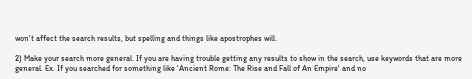won't affect the search results, but spelling and things like apostrophes will.

2) Make your search more general. If you are having trouble getting any results to show in the search, use keywords that are more general. Ex. If you searched for something like 'Ancient Rome: The Rise and Fall of An Empire' and no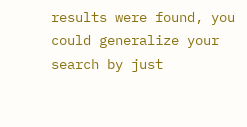results were found, you could generalize your search by just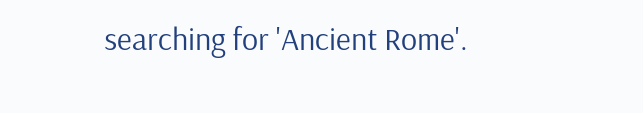searching for 'Ancient Rome'.